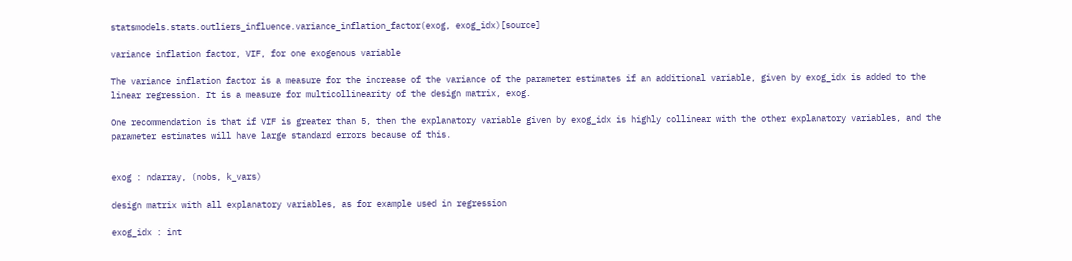statsmodels.stats.outliers_influence.variance_inflation_factor(exog, exog_idx)[source]

variance inflation factor, VIF, for one exogenous variable

The variance inflation factor is a measure for the increase of the variance of the parameter estimates if an additional variable, given by exog_idx is added to the linear regression. It is a measure for multicollinearity of the design matrix, exog.

One recommendation is that if VIF is greater than 5, then the explanatory variable given by exog_idx is highly collinear with the other explanatory variables, and the parameter estimates will have large standard errors because of this.


exog : ndarray, (nobs, k_vars)

design matrix with all explanatory variables, as for example used in regression

exog_idx : int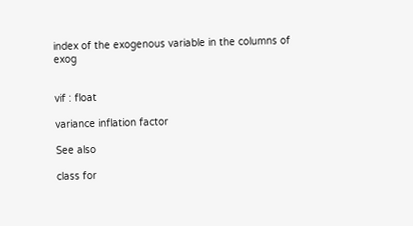index of the exogenous variable in the columns of exog


vif : float

variance inflation factor

See also

class for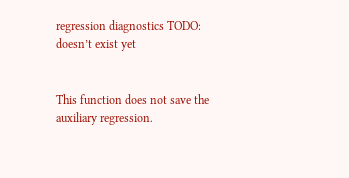regression diagnostics TODO: doesn’t exist yet


This function does not save the auxiliary regression.